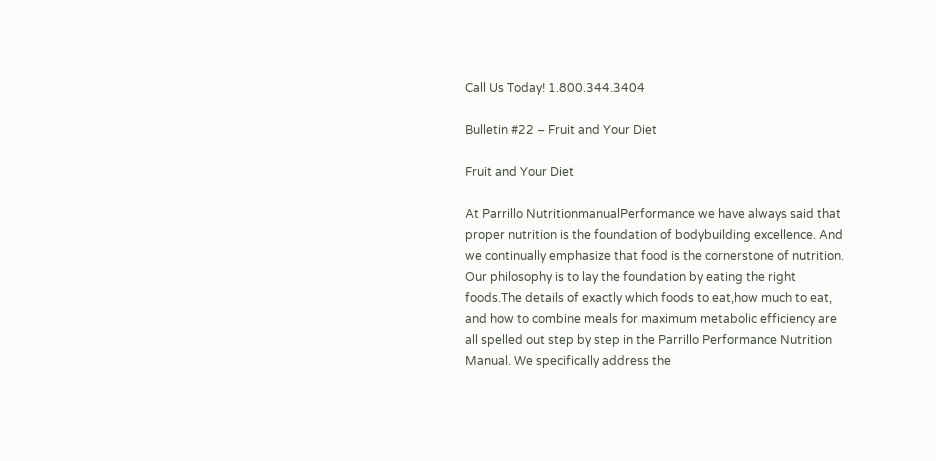Call Us Today! 1.800.344.3404

Bulletin #22 – Fruit and Your Diet

Fruit and Your Diet

At Parrillo NutritionmanualPerformance we have always said that proper nutrition is the foundation of bodybuilding excellence. And we continually emphasize that food is the cornerstone of nutrition. Our philosophy is to lay the foundation by eating the right foods.The details of exactly which foods to eat,how much to eat, and how to combine meals for maximum metabolic efficiency are all spelled out step by step in the Parrillo Performance Nutrition Manual. We specifically address the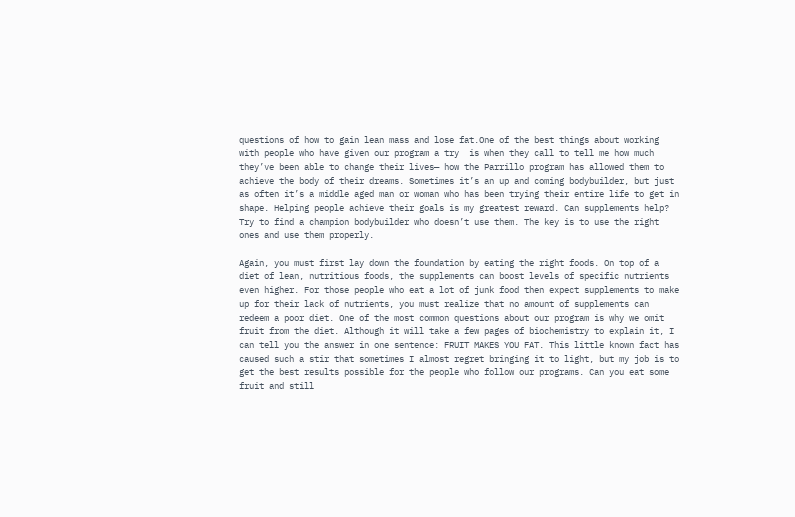questions of how to gain lean mass and lose fat.One of the best things about working with people who have given our program a try  is when they call to tell me how much they’ve been able to change their lives— how the Parrillo program has allowed them to achieve the body of their dreams. Sometimes it’s an up and coming bodybuilder, but just as often it’s a middle aged man or woman who has been trying their entire life to get in shape. Helping people achieve their goals is my greatest reward. Can supplements help? Try to find a champion bodybuilder who doesn’t use them. The key is to use the right ones and use them properly.

Again, you must first lay down the foundation by eating the right foods. On top of a diet of lean, nutritious foods, the supplements can boost levels of specific nutrients even higher. For those people who eat a lot of junk food then expect supplements to make up for their lack of nutrients, you must realize that no amount of supplements can redeem a poor diet. One of the most common questions about our program is why we omit fruit from the diet. Although it will take a few pages of biochemistry to explain it, I can tell you the answer in one sentence: FRUIT MAKES YOU FAT. This little known fact has caused such a stir that sometimes I almost regret bringing it to light, but my job is to get the best results possible for the people who follow our programs. Can you eat some fruit and still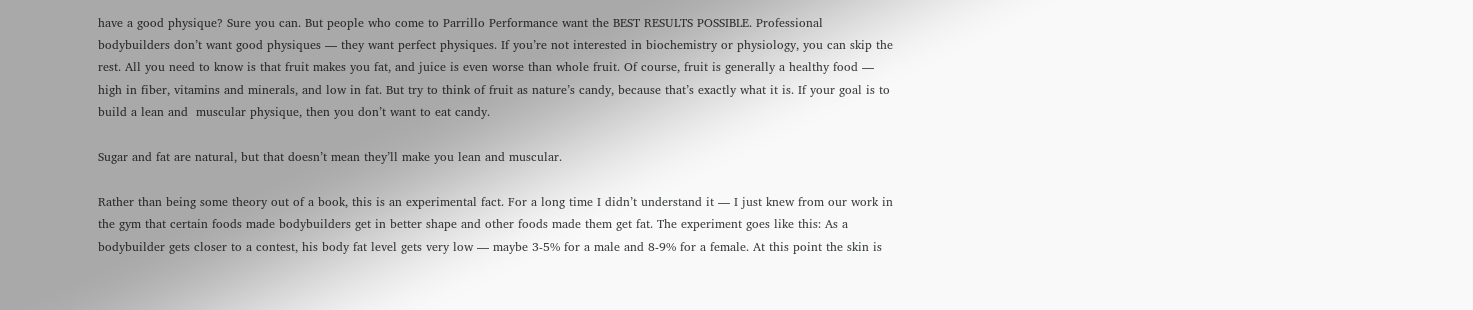have a good physique? Sure you can. But people who come to Parrillo Performance want the BEST RESULTS POSSIBLE. Professional bodybuilders don’t want good physiques — they want perfect physiques. If you’re not interested in biochemistry or physiology, you can skip the rest. All you need to know is that fruit makes you fat, and juice is even worse than whole fruit. Of course, fruit is generally a healthy food — high in fiber, vitamins and minerals, and low in fat. But try to think of fruit as nature’s candy, because that’s exactly what it is. If your goal is to build a lean and  muscular physique, then you don’t want to eat candy.

Sugar and fat are natural, but that doesn’t mean they’ll make you lean and muscular.

Rather than being some theory out of a book, this is an experimental fact. For a long time I didn’t understand it — I just knew from our work in the gym that certain foods made bodybuilders get in better shape and other foods made them get fat. The experiment goes like this: As a bodybuilder gets closer to a contest, his body fat level gets very low — maybe 3-5% for a male and 8-9% for a female. At this point the skin is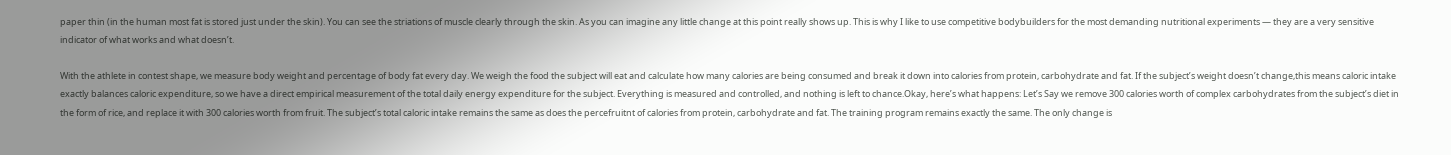paper thin (in the human most fat is stored just under the skin). You can see the striations of muscle clearly through the skin. As you can imagine any little change at this point really shows up. This is why I like to use competitive bodybuilders for the most demanding nutritional experiments — they are a very sensitive indicator of what works and what doesn’t.

With the athlete in contest shape, we measure body weight and percentage of body fat every day. We weigh the food the subject will eat and calculate how many calories are being consumed and break it down into calories from protein, carbohydrate and fat. If the subject’s weight doesn’t change,this means caloric intake exactly balances caloric expenditure, so we have a direct empirical measurement of the total daily energy expenditure for the subject. Everything is measured and controlled, and nothing is left to chance.Okay, here’s what happens: Let’s Say we remove 300 calories worth of complex carbohydrates from the subject’s diet in the form of rice, and replace it with 300 calories worth from fruit. The subject’s total caloric intake remains the same as does the percefruitnt of calories from protein, carbohydrate and fat. The training program remains exactly the same. The only change is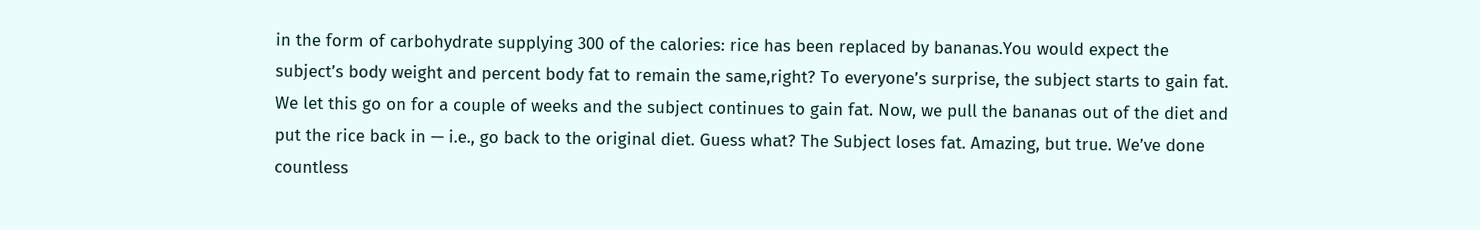in the form of carbohydrate supplying 300 of the calories: rice has been replaced by bananas.You would expect the subject’s body weight and percent body fat to remain the same,right? To everyone’s surprise, the subject starts to gain fat. We let this go on for a couple of weeks and the subject continues to gain fat. Now, we pull the bananas out of the diet and put the rice back in — i.e., go back to the original diet. Guess what? The Subject loses fat. Amazing, but true. We’ve done countless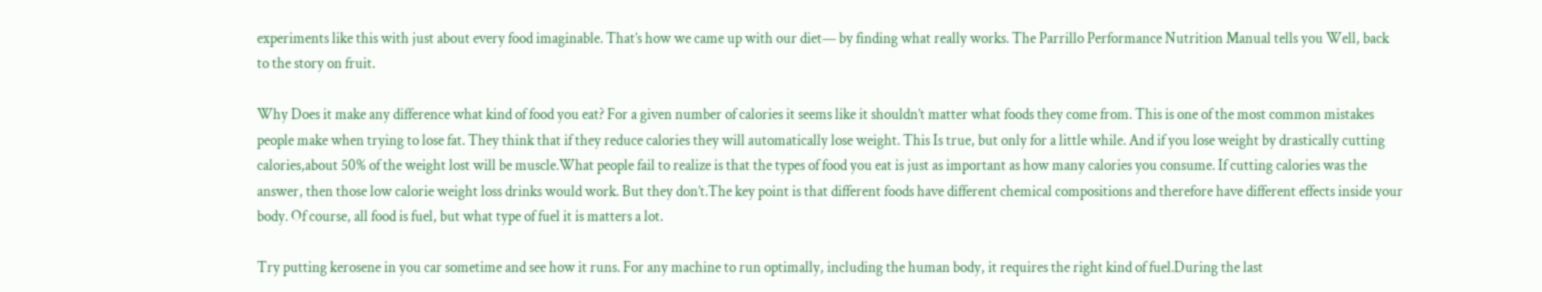experiments like this with just about every food imaginable. That’s how we came up with our diet— by finding what really works. The Parrillo Performance Nutrition Manual tells you Well, back to the story on fruit.

Why Does it make any difference what kind of food you eat? For a given number of calories it seems like it shouldn’t matter what foods they come from. This is one of the most common mistakes people make when trying to lose fat. They think that if they reduce calories they will automatically lose weight. This Is true, but only for a little while. And if you lose weight by drastically cutting calories,about 50% of the weight lost will be muscle.What people fail to realize is that the types of food you eat is just as important as how many calories you consume. If cutting calories was the answer, then those low calorie weight loss drinks would work. But they don’t.The key point is that different foods have different chemical compositions and therefore have different effects inside your body. Of course, all food is fuel, but what type of fuel it is matters a lot.

Try putting kerosene in you car sometime and see how it runs. For any machine to run optimally, including the human body, it requires the right kind of fuel.During the last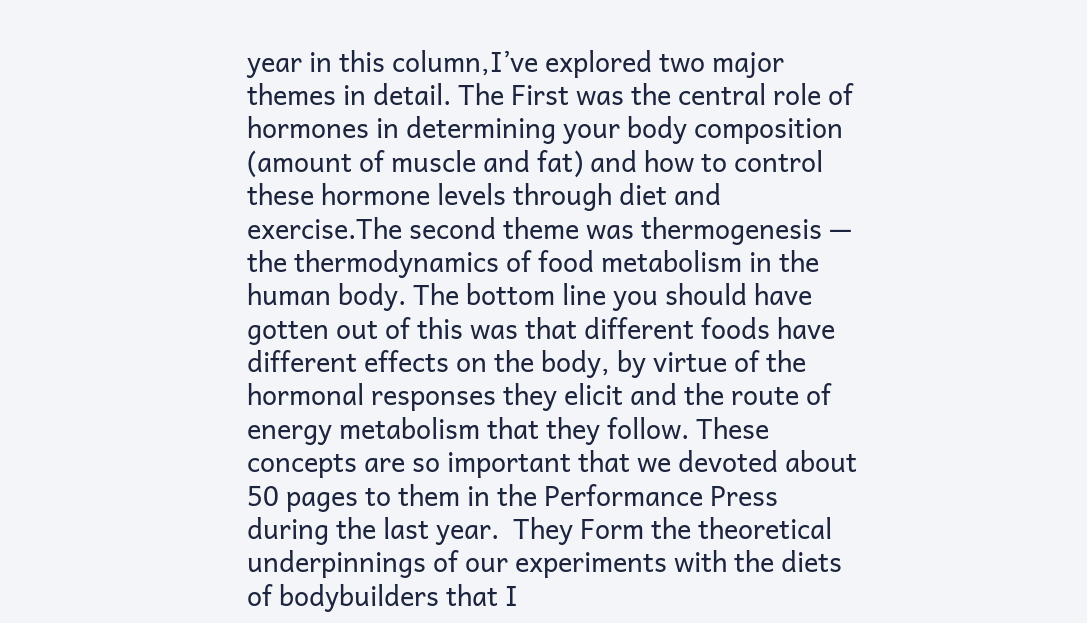year in this column,I’ve explored two major themes in detail. The First was the central role of hormones in determining your body composition (amount of muscle and fat) and how to control these hormone levels through diet and exercise.The second theme was thermogenesis — the thermodynamics of food metabolism in the human body. The bottom line you should have gotten out of this was that different foods have different effects on the body, by virtue of the hormonal responses they elicit and the route of energy metabolism that they follow. These concepts are so important that we devoted about 50 pages to them in the Performance Press  during the last year.  They Form the theoretical underpinnings of our experiments with the diets of bodybuilders that I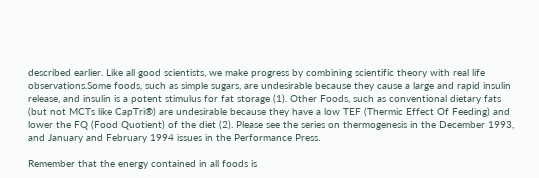described earlier. Like all good scientists, we make progress by combining scientific theory with real life observations.Some foods, such as simple sugars, are undesirable because they cause a large and rapid insulin release, and insulin is a potent stimulus for fat storage (1). Other Foods, such as conventional dietary fats (but not MCTs like CapTri®) are undesirable because they have a low TEF (Thermic Effect Of Feeding) and lower the FQ (Food Quotient) of the diet (2). Please see the series on thermogenesis in the December 1993, and January and February 1994 issues in the Performance Press.

Remember that the energy contained in all foods is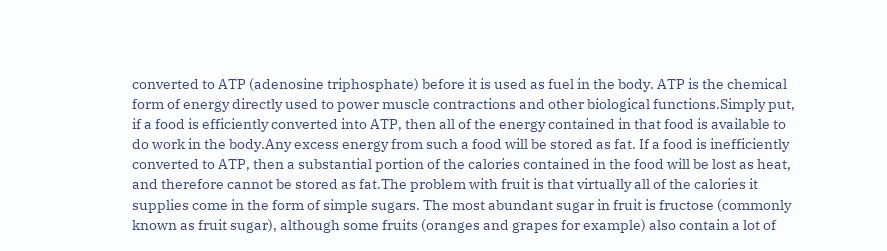converted to ATP (adenosine triphosphate) before it is used as fuel in the body. ATP is the chemical form of energy directly used to power muscle contractions and other biological functions.Simply put, if a food is efficiently converted into ATP, then all of the energy contained in that food is available to do work in the body.Any excess energy from such a food will be stored as fat. If a food is inefficiently converted to ATP, then a substantial portion of the calories contained in the food will be lost as heat, and therefore cannot be stored as fat.The problem with fruit is that virtually all of the calories it supplies come in the form of simple sugars. The most abundant sugar in fruit is fructose (commonly known as fruit sugar), although some fruits (oranges and grapes for example) also contain a lot of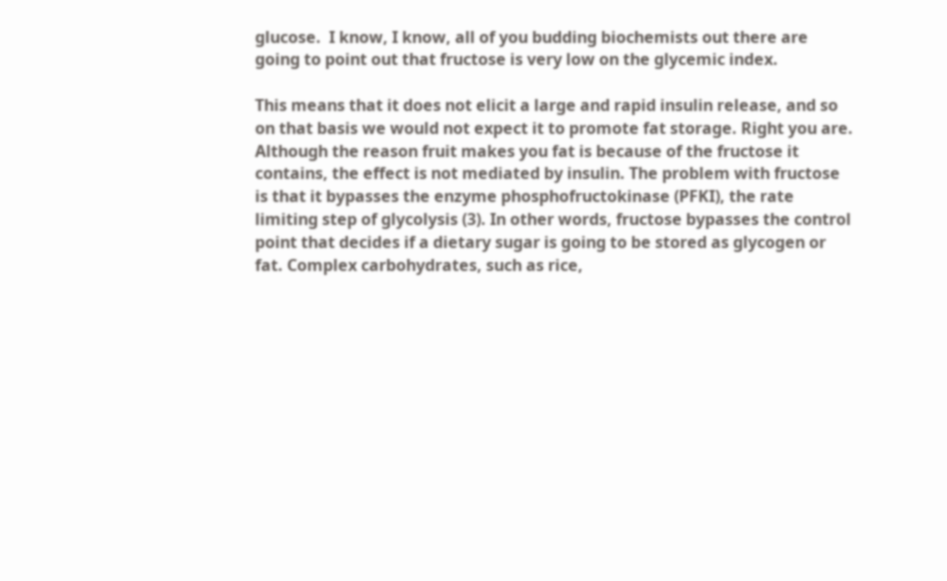glucose.  I know, I know, all of you budding biochemists out there are going to point out that fructose is very low on the glycemic index.

This means that it does not elicit a large and rapid insulin release, and so on that basis we would not expect it to promote fat storage. Right you are. Although the reason fruit makes you fat is because of the fructose it contains, the effect is not mediated by insulin. The problem with fructose is that it bypasses the enzyme phosphofructokinase (PFKI), the rate limiting step of glycolysis (3). In other words, fructose bypasses the control point that decides if a dietary sugar is going to be stored as glycogen or fat. Complex carbohydrates, such as rice,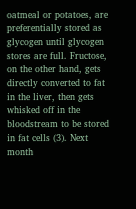oatmeal or potatoes, are preferentially stored as glycogen until glycogen stores are full. Fructose, on the other hand, gets directly converted to fat in the liver, then gets whisked off in the bloodstream to be stored in fat cells (3). Next month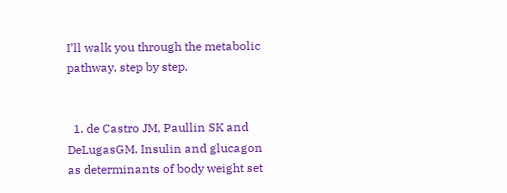I’ll walk you through the metabolic pathway, step by step.


  1. de Castro JM, Paullin SK and DeLugasGM. Insulin and glucagon as determinants of body weight set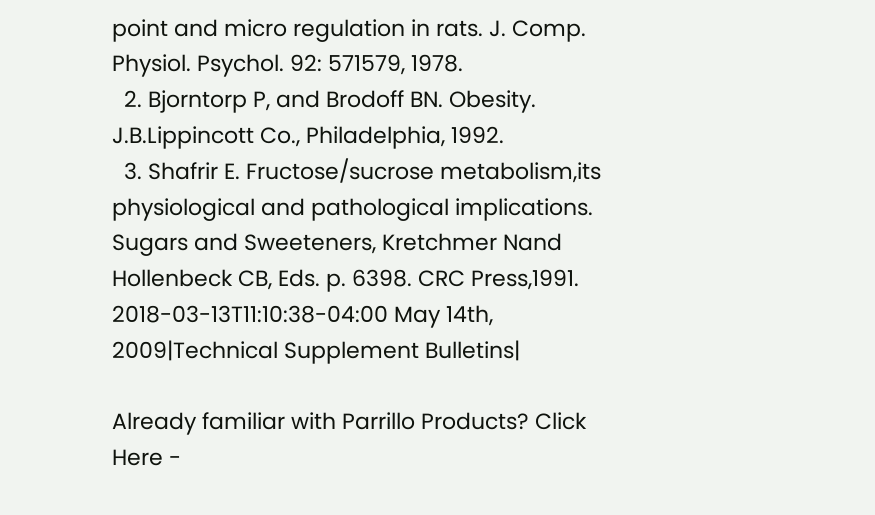point and micro regulation in rats. J. Comp. Physiol. Psychol. 92: 571579, 1978.
  2. Bjorntorp P, and Brodoff BN. Obesity. J.B.Lippincott Co., Philadelphia, 1992.
  3. Shafrir E. Fructose/sucrose metabolism,its physiological and pathological implications. Sugars and Sweeteners, Kretchmer Nand Hollenbeck CB, Eds. p. 6398. CRC Press,1991.
2018-03-13T11:10:38-04:00 May 14th, 2009|Technical Supplement Bulletins|

Already familiar with Parrillo Products? Click Here -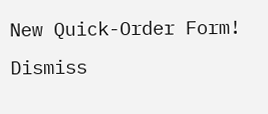New Quick-Order Form! Dismiss